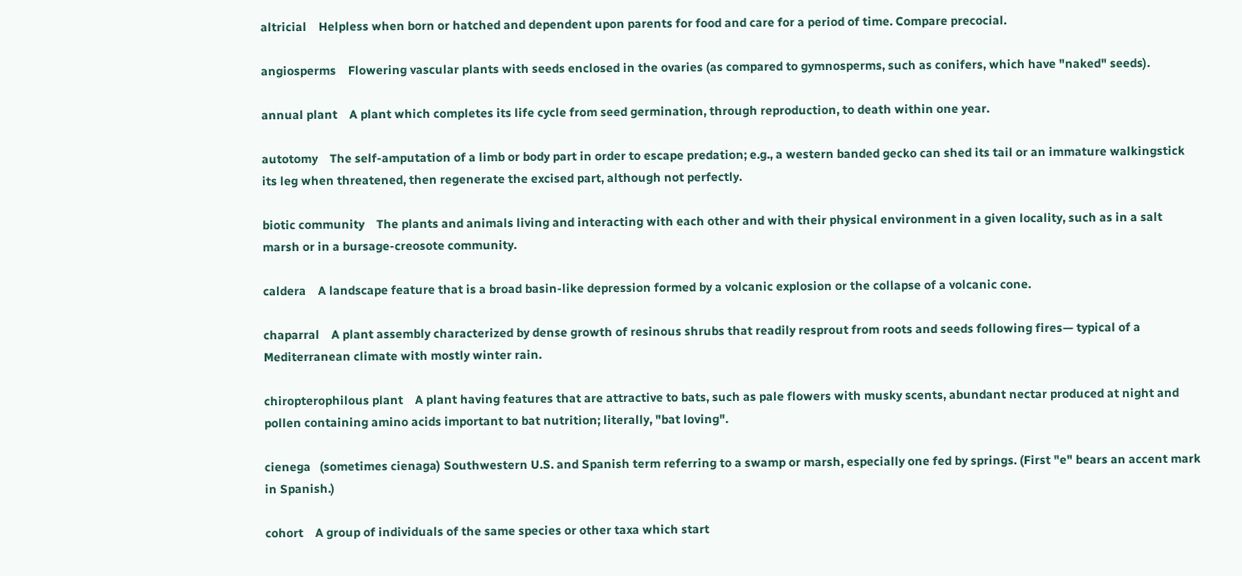altricial    Helpless when born or hatched and dependent upon parents for food and care for a period of time. Compare precocial.

angiosperms    Flowering vascular plants with seeds enclosed in the ovaries (as compared to gymnosperms, such as conifers, which have "naked" seeds).

annual plant    A plant which completes its life cycle from seed germination, through reproduction, to death within one year.

autotomy    The self-amputation of a limb or body part in order to escape predation; e.g., a western banded gecko can shed its tail or an immature walkingstick its leg when threatened, then regenerate the excised part, although not perfectly.

biotic community    The plants and animals living and interacting with each other and with their physical environment in a given locality, such as in a salt marsh or in a bursage-creosote community.

caldera    A landscape feature that is a broad basin-like depression formed by a volcanic explosion or the collapse of a volcanic cone.

chaparral    A plant assembly characterized by dense growth of resinous shrubs that readily resprout from roots and seeds following fires— typical of a Mediterranean climate with mostly winter rain.

chiropterophilous plant    A plant having features that are attractive to bats, such as pale flowers with musky scents, abundant nectar produced at night and pollen containing amino acids important to bat nutrition; literally, "bat loving".

cienega   (sometimes cienaga) Southwestern U.S. and Spanish term referring to a swamp or marsh, especially one fed by springs. (First "e" bears an accent mark in Spanish.)

cohort    A group of individuals of the same species or other taxa which start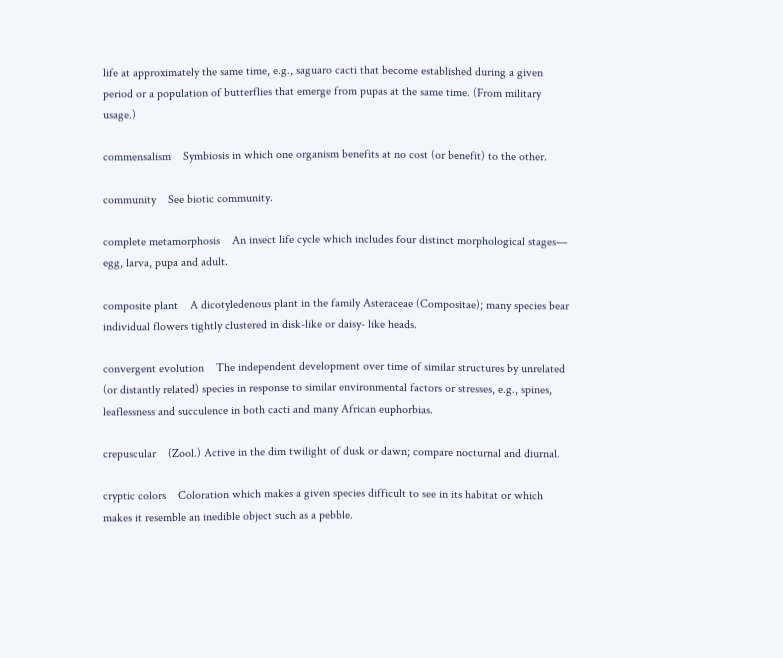life at approximately the same time, e.g., saguaro cacti that become established during a given period or a population of butterflies that emerge from pupas at the same time. (From military usage.)

commensalism    Symbiosis in which one organism benefits at no cost (or benefit) to the other.

community    See biotic community.

complete metamorphosis    An insect life cycle which includes four distinct morphological stages— egg, larva, pupa and adult.

composite plant    A dicotyledenous plant in the family Asteraceae (Compositae); many species bear individual flowers tightly clustered in disk-like or daisy- like heads.

convergent evolution    The independent development over time of similar structures by unrelated (or distantly related) species in response to similar environmental factors or stresses, e.g., spines, leaflessness and succulence in both cacti and many African euphorbias.

crepuscular    (Zool.) Active in the dim twilight of dusk or dawn; compare nocturnal and diurnal.

cryptic colors    Coloration which makes a given species difficult to see in its habitat or which makes it resemble an inedible object such as a pebble.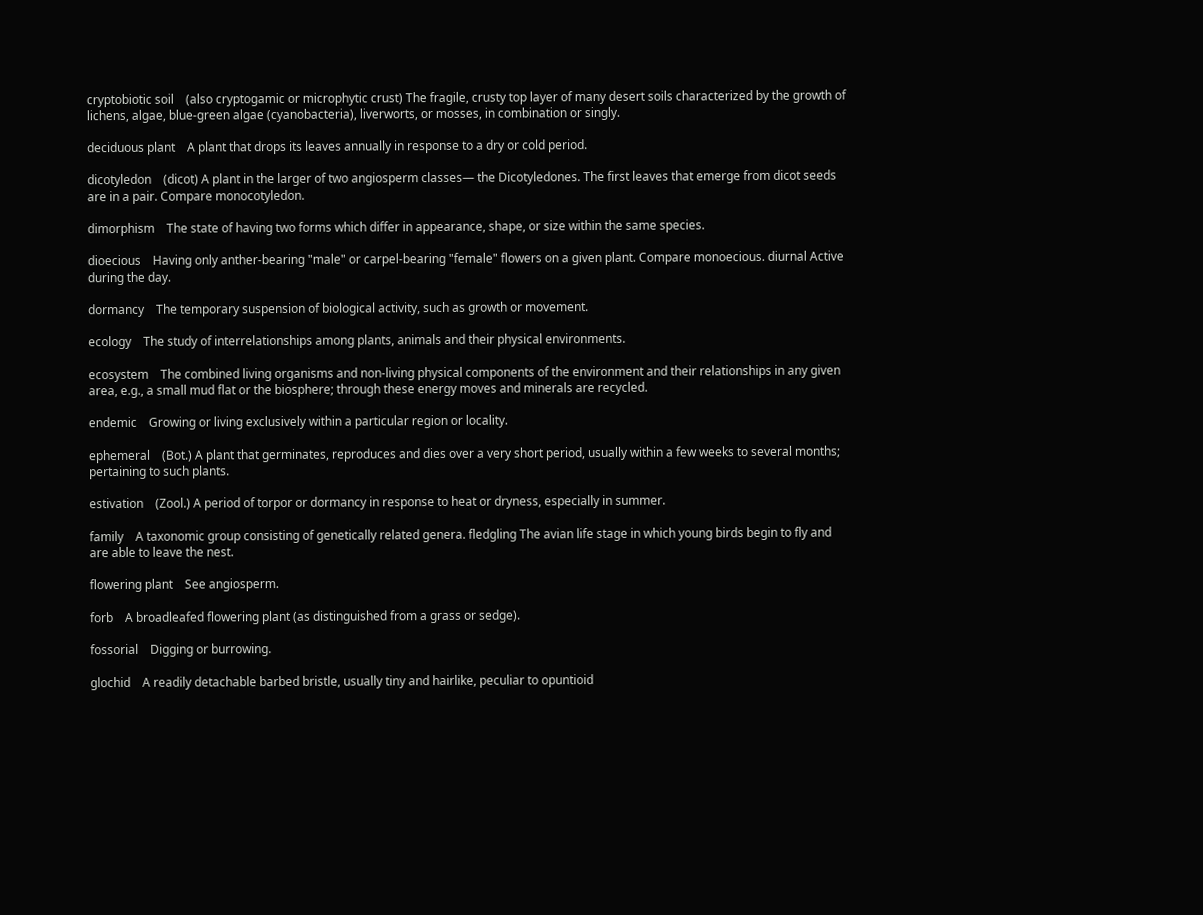cryptobiotic soil    (also cryptogamic or microphytic crust) The fragile, crusty top layer of many desert soils characterized by the growth of lichens, algae, blue-green algae (cyanobacteria), liverworts, or mosses, in combination or singly.

deciduous plant    A plant that drops its leaves annually in response to a dry or cold period.

dicotyledon    (dicot) A plant in the larger of two angiosperm classes— the Dicotyledones. The first leaves that emerge from dicot seeds are in a pair. Compare monocotyledon.

dimorphism    The state of having two forms which differ in appearance, shape, or size within the same species.

dioecious    Having only anther-bearing "male" or carpel-bearing "female" flowers on a given plant. Compare monoecious. diurnal Active during the day.

dormancy    The temporary suspension of biological activity, such as growth or movement.

ecology    The study of interrelationships among plants, animals and their physical environments.

ecosystem    The combined living organisms and non-living physical components of the environment and their relationships in any given area, e.g., a small mud flat or the biosphere; through these energy moves and minerals are recycled.

endemic    Growing or living exclusively within a particular region or locality.

ephemeral    (Bot.) A plant that germinates, reproduces and dies over a very short period, usually within a few weeks to several months; pertaining to such plants.

estivation    (Zool.) A period of torpor or dormancy in response to heat or dryness, especially in summer.

family    A taxonomic group consisting of genetically related genera. fledgling The avian life stage in which young birds begin to fly and are able to leave the nest.

flowering plant    See angiosperm.

forb    A broadleafed flowering plant (as distinguished from a grass or sedge).

fossorial    Digging or burrowing.

glochid    A readily detachable barbed bristle, usually tiny and hairlike, peculiar to opuntioid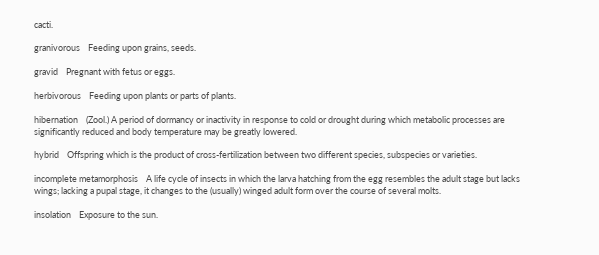cacti.

granivorous    Feeding upon grains, seeds.

gravid    Pregnant with fetus or eggs.

herbivorous    Feeding upon plants or parts of plants.

hibernation    (Zool.) A period of dormancy or inactivity in response to cold or drought during which metabolic processes are significantly reduced and body temperature may be greatly lowered.

hybrid    Offspring which is the product of cross-fertilization between two different species, subspecies or varieties.

incomplete metamorphosis    A life cycle of insects in which the larva hatching from the egg resembles the adult stage but lacks wings; lacking a pupal stage, it changes to the (usually) winged adult form over the course of several molts.

insolation    Exposure to the sun.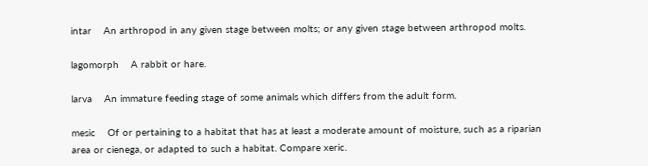intar    An arthropod in any given stage between molts; or any given stage between arthropod molts.

lagomorph    A rabbit or hare.

larva    An immature feeding stage of some animals which differs from the adult form.

mesic    Of or pertaining to a habitat that has at least a moderate amount of moisture, such as a riparian area or cienega, or adapted to such a habitat. Compare xeric.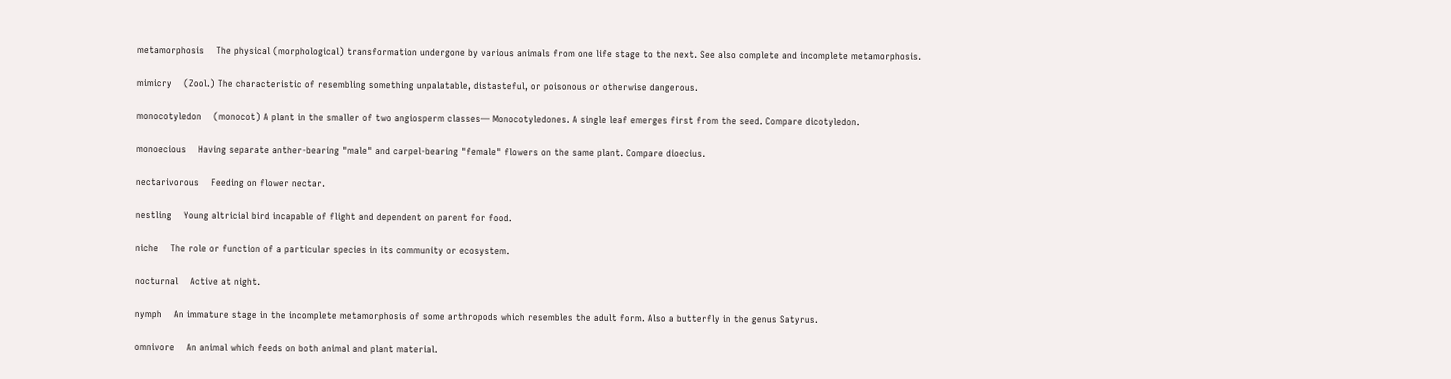metamorphosis    The physical (morphological) transformation undergone by various animals from one life stage to the next. See also complete and incomplete metamorphosis.

mimicry    (Zool.) The characteristic of resembling something unpalatable, distasteful, or poisonous or otherwise dangerous.

monocotyledon    (monocot) A plant in the smaller of two angiosperm classes— Monocotyledones. A single leaf emerges first from the seed. Compare dicotyledon.

monoecious    Having separate anther-bearing "male" and carpel-bearing "female" flowers on the same plant. Compare dioecius.

nectarivorous    Feeding on flower nectar.

nestling    Young altricial bird incapable of flight and dependent on parent for food.

niche    The role or function of a particular species in its community or ecosystem.

nocturnal    Active at night.

nymph    An immature stage in the incomplete metamorphosis of some arthropods which resembles the adult form. Also a butterfly in the genus Satyrus.

omnivore    An animal which feeds on both animal and plant material.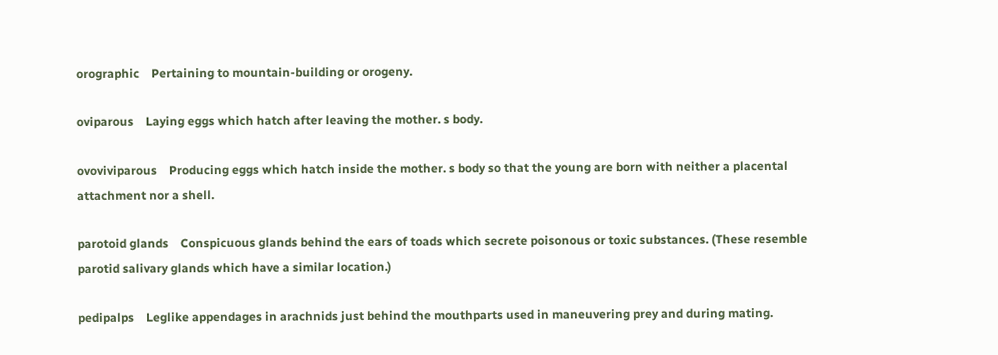orographic    Pertaining to mountain-building or orogeny.

oviparous    Laying eggs which hatch after leaving the mother. s body.

ovoviviparous    Producing eggs which hatch inside the mother. s body so that the young are born with neither a placental attachment nor a shell.

parotoid glands    Conspicuous glands behind the ears of toads which secrete poisonous or toxic substances. (These resemble parotid salivary glands which have a similar location.)

pedipalps    Leglike appendages in arachnids just behind the mouthparts used in maneuvering prey and during mating.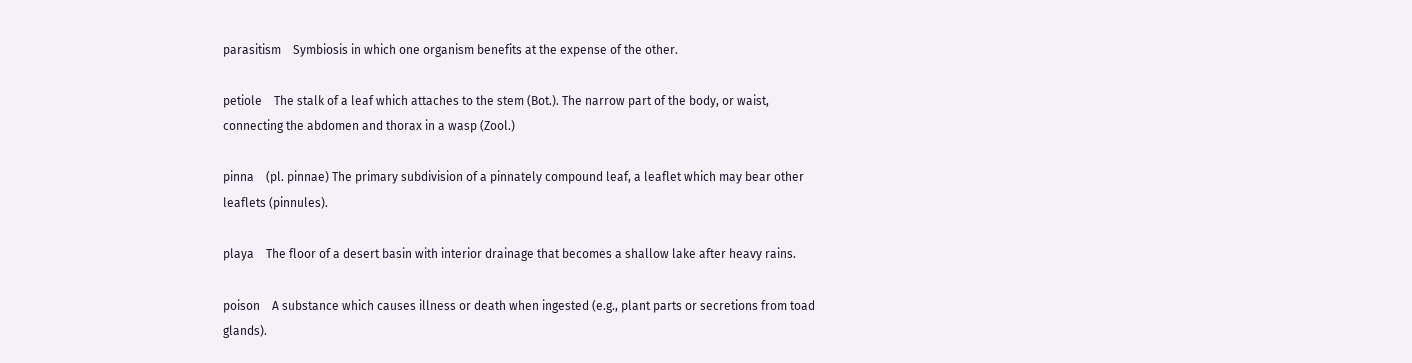parasitism    Symbiosis in which one organism benefits at the expense of the other.

petiole    The stalk of a leaf which attaches to the stem (Bot.). The narrow part of the body, or waist, connecting the abdomen and thorax in a wasp (Zool.)

pinna    (pl. pinnae) The primary subdivision of a pinnately compound leaf, a leaflet which may bear other leaflets (pinnules).

playa    The floor of a desert basin with interior drainage that becomes a shallow lake after heavy rains.

poison    A substance which causes illness or death when ingested (e.g., plant parts or secretions from toad glands).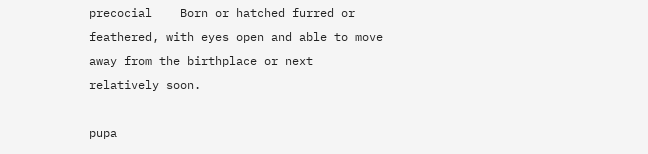precocial    Born or hatched furred or feathered, with eyes open and able to move away from the birthplace or next relatively soon.

pupa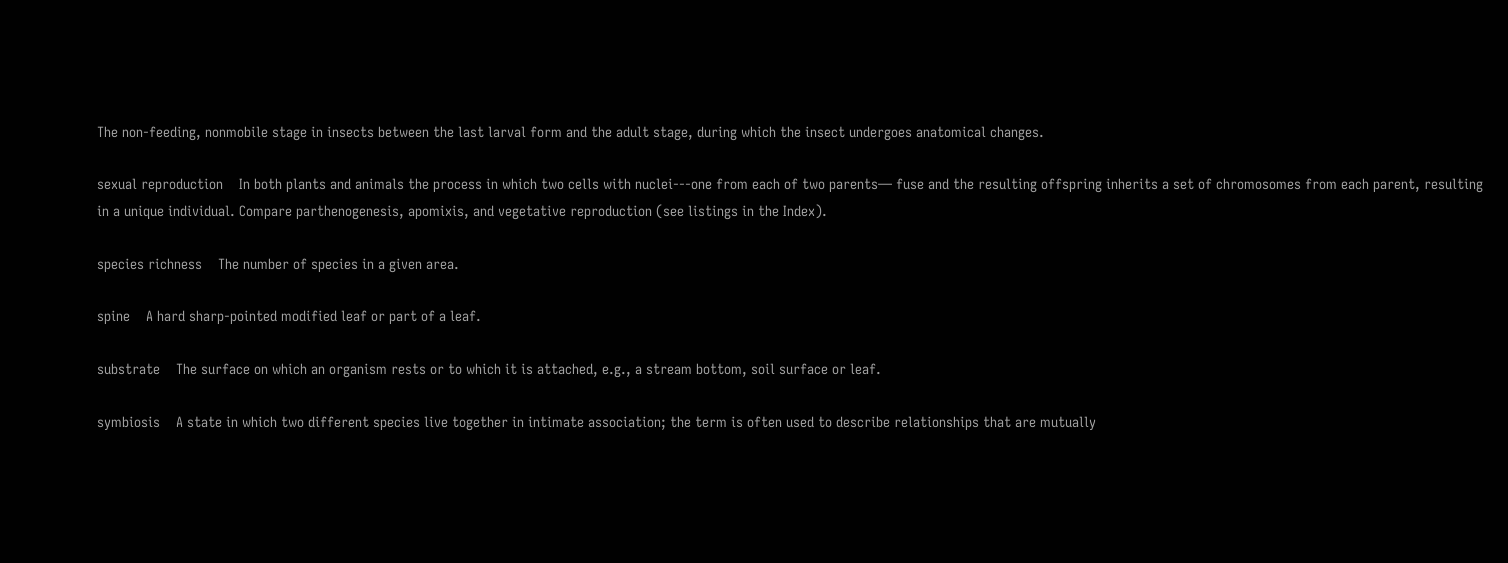The non-feeding, nonmobile stage in insects between the last larval form and the adult stage, during which the insect undergoes anatomical changes.

sexual reproduction    In both plants and animals the process in which two cells with nuclei---one from each of two parents— fuse and the resulting offspring inherits a set of chromosomes from each parent, resulting in a unique individual. Compare parthenogenesis, apomixis, and vegetative reproduction (see listings in the Index).

species richness    The number of species in a given area.

spine    A hard sharp-pointed modified leaf or part of a leaf.

substrate    The surface on which an organism rests or to which it is attached, e.g., a stream bottom, soil surface or leaf.

symbiosis    A state in which two different species live together in intimate association; the term is often used to describe relationships that are mutually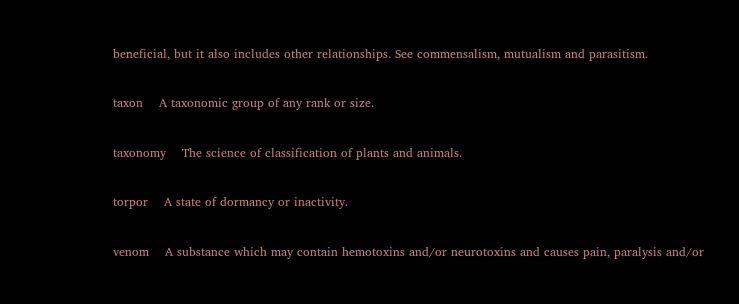beneficial, but it also includes other relationships. See commensalism, mutualism and parasitism.

taxon    A taxonomic group of any rank or size.

taxonomy    The science of classification of plants and animals.

torpor    A state of dormancy or inactivity.

venom    A substance which may contain hemotoxins and/or neurotoxins and causes pain, paralysis and/or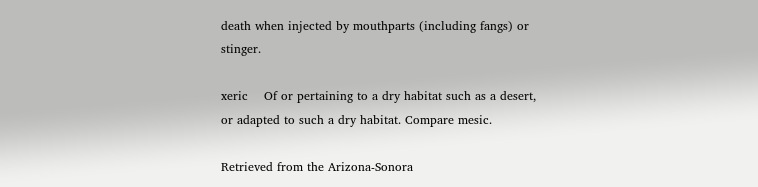death when injected by mouthparts (including fangs) or stinger.

xeric    Of or pertaining to a dry habitat such as a desert, or adapted to such a dry habitat. Compare mesic.

Retrieved from the Arizona-Sonora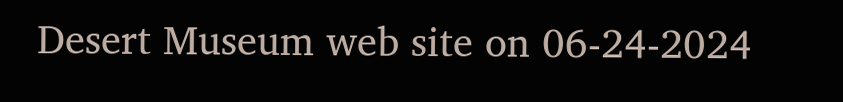Desert Museum web site on 06-24-2024